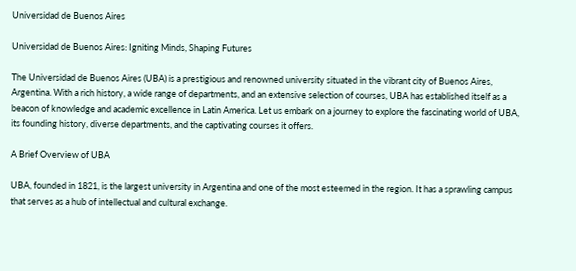Universidad de Buenos Aires

Universidad de Buenos Aires: Igniting Minds, Shaping Futures

The Universidad de Buenos Aires (UBA) is a prestigious and renowned university situated in the vibrant city of Buenos Aires, Argentina. With a rich history, a wide range of departments, and an extensive selection of courses, UBA has established itself as a beacon of knowledge and academic excellence in Latin America. Let us embark on a journey to explore the fascinating world of UBA, its founding history, diverse departments, and the captivating courses it offers.

A Brief Overview of UBA

UBA, founded in 1821, is the largest university in Argentina and one of the most esteemed in the region. It has a sprawling campus that serves as a hub of intellectual and cultural exchange.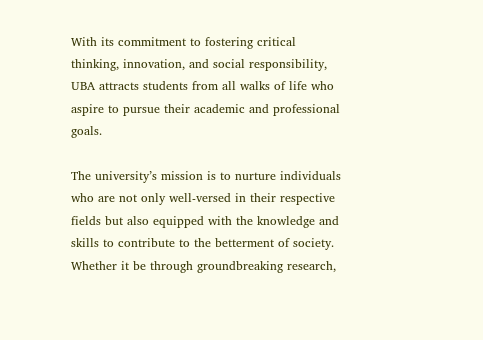With its commitment to fostering critical thinking, innovation, and social responsibility, UBA attracts students from all walks of life who aspire to pursue their academic and professional goals.

The university’s mission is to nurture individuals who are not only well-versed in their respective fields but also equipped with the knowledge and skills to contribute to the betterment of society. Whether it be through groundbreaking research,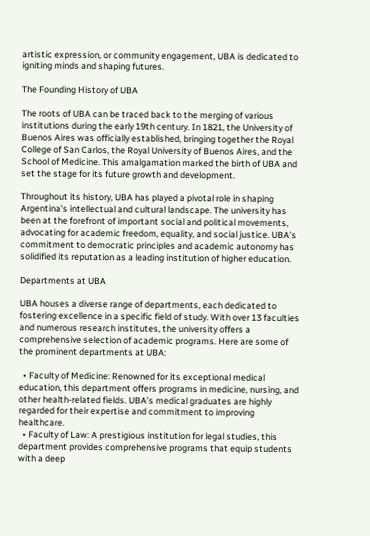artistic expression, or community engagement, UBA is dedicated to igniting minds and shaping futures.

The Founding History of UBA

The roots of UBA can be traced back to the merging of various institutions during the early 19th century. In 1821, the University of Buenos Aires was officially established, bringing together the Royal College of San Carlos, the Royal University of Buenos Aires, and the School of Medicine. This amalgamation marked the birth of UBA and set the stage for its future growth and development.

Throughout its history, UBA has played a pivotal role in shaping Argentina’s intellectual and cultural landscape. The university has been at the forefront of important social and political movements, advocating for academic freedom, equality, and social justice. UBA’s commitment to democratic principles and academic autonomy has solidified its reputation as a leading institution of higher education.

Departments at UBA

UBA houses a diverse range of departments, each dedicated to fostering excellence in a specific field of study. With over 13 faculties and numerous research institutes, the university offers a comprehensive selection of academic programs. Here are some of the prominent departments at UBA:

  • Faculty of Medicine: Renowned for its exceptional medical education, this department offers programs in medicine, nursing, and other health-related fields. UBA’s medical graduates are highly regarded for their expertise and commitment to improving healthcare.
  • Faculty of Law: A prestigious institution for legal studies, this department provides comprehensive programs that equip students with a deep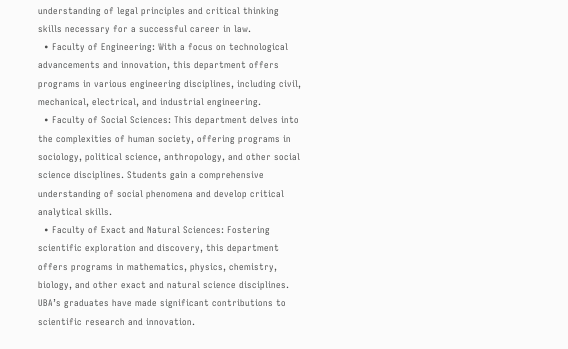understanding of legal principles and critical thinking skills necessary for a successful career in law.
  • Faculty of Engineering: With a focus on technological advancements and innovation, this department offers programs in various engineering disciplines, including civil, mechanical, electrical, and industrial engineering.
  • Faculty of Social Sciences: This department delves into the complexities of human society, offering programs in sociology, political science, anthropology, and other social science disciplines. Students gain a comprehensive understanding of social phenomena and develop critical analytical skills.
  • Faculty of Exact and Natural Sciences: Fostering scientific exploration and discovery, this department offers programs in mathematics, physics, chemistry, biology, and other exact and natural science disciplines. UBA’s graduates have made significant contributions to scientific research and innovation.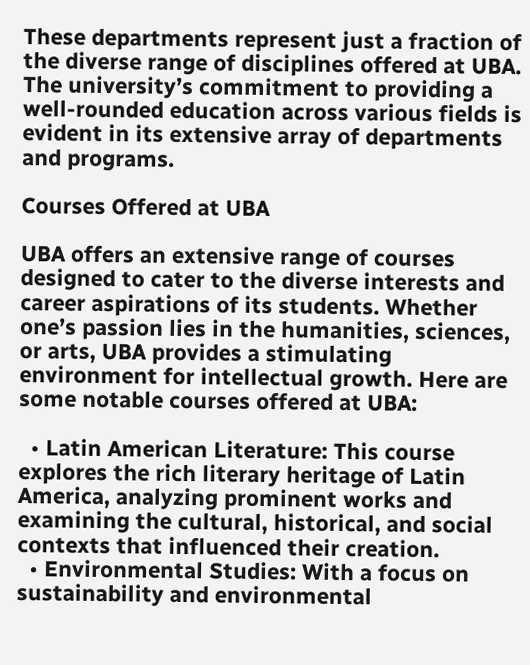These departments represent just a fraction of the diverse range of disciplines offered at UBA. The university’s commitment to providing a well-rounded education across various fields is evident in its extensive array of departments and programs.

Courses Offered at UBA

UBA offers an extensive range of courses designed to cater to the diverse interests and career aspirations of its students. Whether one’s passion lies in the humanities, sciences, or arts, UBA provides a stimulating environment for intellectual growth. Here are some notable courses offered at UBA:

  • Latin American Literature: This course explores the rich literary heritage of Latin America, analyzing prominent works and examining the cultural, historical, and social contexts that influenced their creation.
  • Environmental Studies: With a focus on sustainability and environmental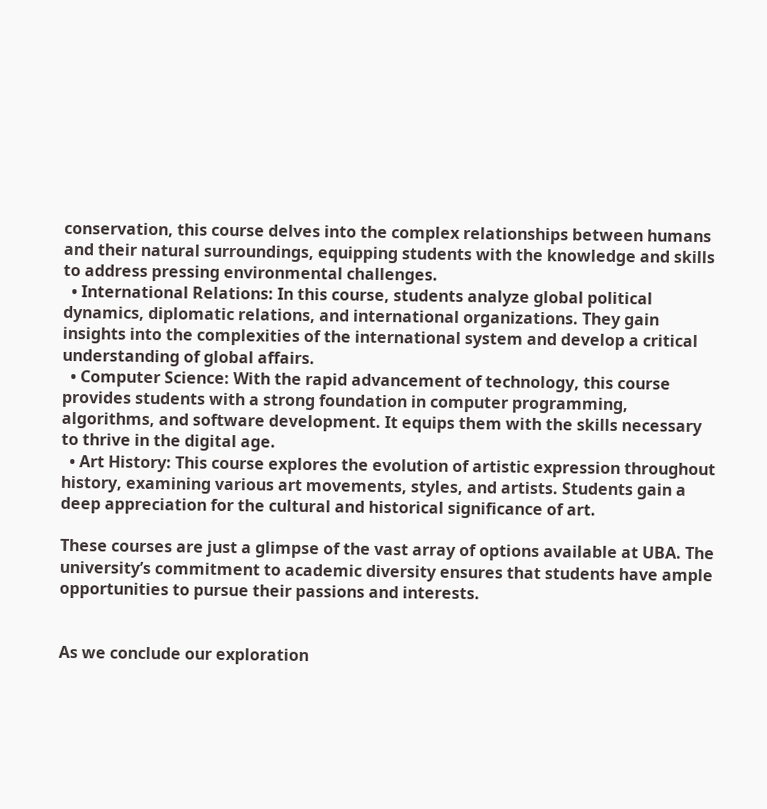conservation, this course delves into the complex relationships between humans and their natural surroundings, equipping students with the knowledge and skills to address pressing environmental challenges.
  • International Relations: In this course, students analyze global political dynamics, diplomatic relations, and international organizations. They gain insights into the complexities of the international system and develop a critical understanding of global affairs.
  • Computer Science: With the rapid advancement of technology, this course provides students with a strong foundation in computer programming, algorithms, and software development. It equips them with the skills necessary to thrive in the digital age.
  • Art History: This course explores the evolution of artistic expression throughout history, examining various art movements, styles, and artists. Students gain a deep appreciation for the cultural and historical significance of art.

These courses are just a glimpse of the vast array of options available at UBA. The university’s commitment to academic diversity ensures that students have ample opportunities to pursue their passions and interests.


As we conclude our exploration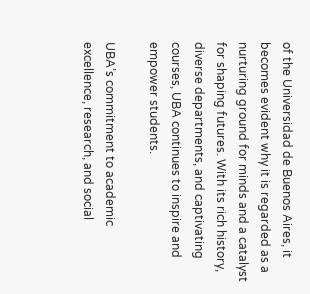of the Universidad de Buenos Aires, it becomes evident why it is regarded as a nurturing ground for minds and a catalyst for shaping futures. With its rich history, diverse departments, and captivating courses, UBA continues to inspire and empower students.

UBA’s commitment to academic excellence, research, and social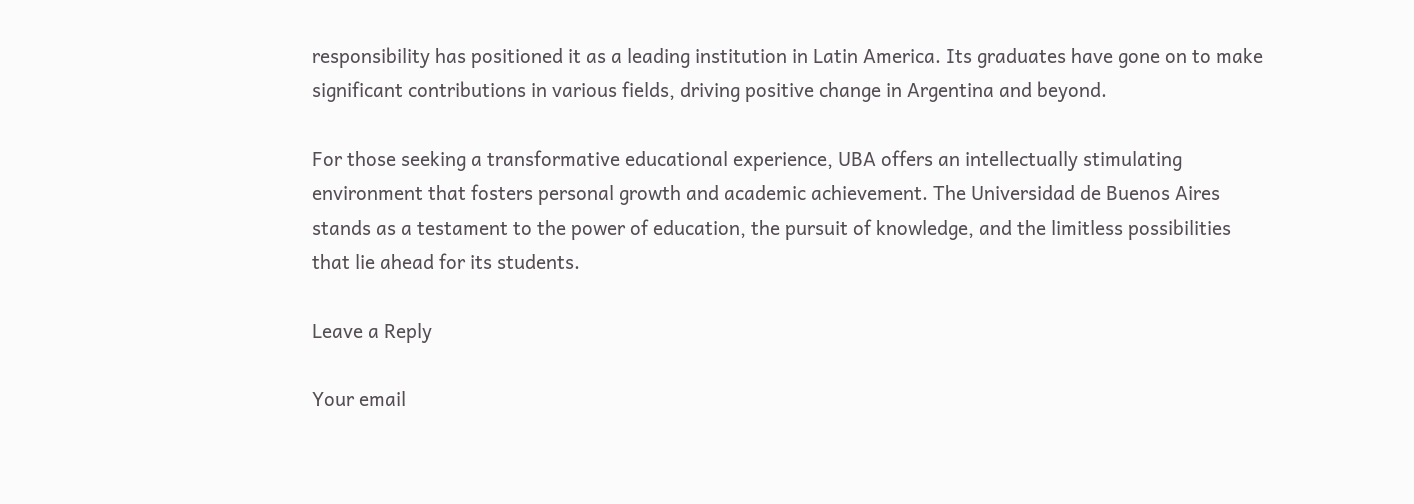responsibility has positioned it as a leading institution in Latin America. Its graduates have gone on to make significant contributions in various fields, driving positive change in Argentina and beyond.

For those seeking a transformative educational experience, UBA offers an intellectually stimulating environment that fosters personal growth and academic achievement. The Universidad de Buenos Aires stands as a testament to the power of education, the pursuit of knowledge, and the limitless possibilities that lie ahead for its students.

Leave a Reply

Your email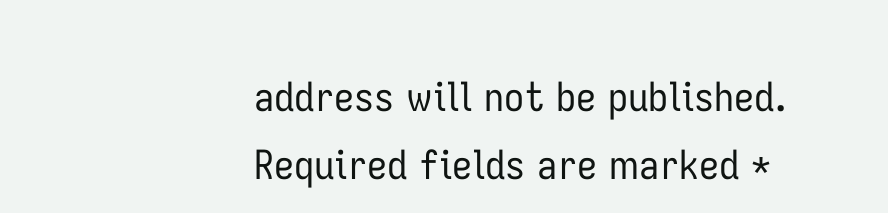address will not be published. Required fields are marked *